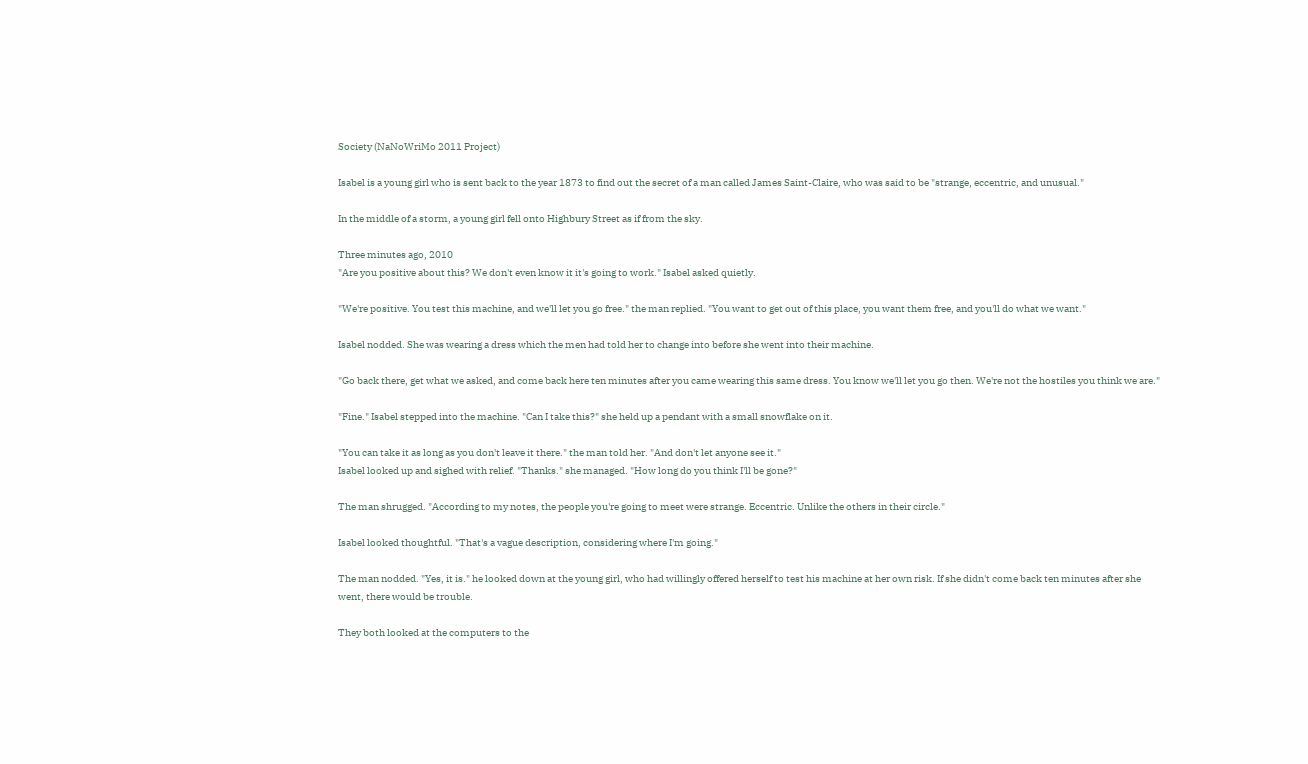Society (NaNoWriMo 2011 Project)

Isabel is a young girl who is sent back to the year 1873 to find out the secret of a man called James Saint-Claire, who was said to be "strange, eccentric, and unusual."

In the middle of a storm, a young girl fell onto Highbury Street as if from the sky.

Three minutes ago, 2010
"Are you positive about this? We don't even know it it's going to work." Isabel asked quietly.

"We're positive. You test this machine, and we'll let you go free." the man replied. "You want to get out of this place, you want them free, and you'll do what we want."

Isabel nodded. She was wearing a dress which the men had told her to change into before she went into their machine.

"Go back there, get what we asked, and come back here ten minutes after you came wearing this same dress. You know we'll let you go then. We're not the hostiles you think we are."

"Fine." Isabel stepped into the machine. "Can I take this?" she held up a pendant with a small snowflake on it.

"You can take it as long as you don't leave it there." the man told her. "And don't let anyone see it."
Isabel looked up and sighed with relief. "Thanks." she managed. "How long do you think I'll be gone?"

The man shrugged. "According to my notes, the people you're going to meet were strange. Eccentric. Unlike the others in their circle."

Isabel looked thoughtful. "That's a vague description, considering where I'm going."

The man nodded. "Yes, it is." he looked down at the young girl, who had willingly offered herself to test his machine at her own risk. If she didn't come back ten minutes after she went, there would be trouble.

They both looked at the computers to the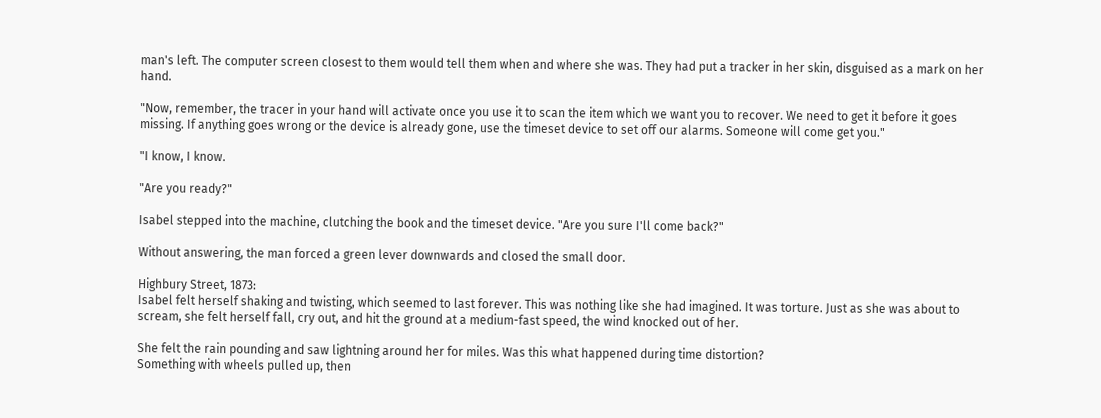man's left. The computer screen closest to them would tell them when and where she was. They had put a tracker in her skin, disguised as a mark on her hand.

"Now, remember, the tracer in your hand will activate once you use it to scan the item which we want you to recover. We need to get it before it goes missing. If anything goes wrong or the device is already gone, use the timeset device to set off our alarms. Someone will come get you."

"I know, I know.

"Are you ready?"

Isabel stepped into the machine, clutching the book and the timeset device. "Are you sure I'll come back?"

Without answering, the man forced a green lever downwards and closed the small door.

Highbury Street, 1873:
Isabel felt herself shaking and twisting, which seemed to last forever. This was nothing like she had imagined. It was torture. Just as she was about to scream, she felt herself fall, cry out, and hit the ground at a medium-fast speed, the wind knocked out of her.

She felt the rain pounding and saw lightning around her for miles. Was this what happened during time distortion?
Something with wheels pulled up, then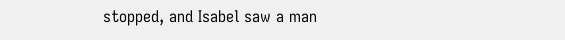stopped, and Isabel saw a man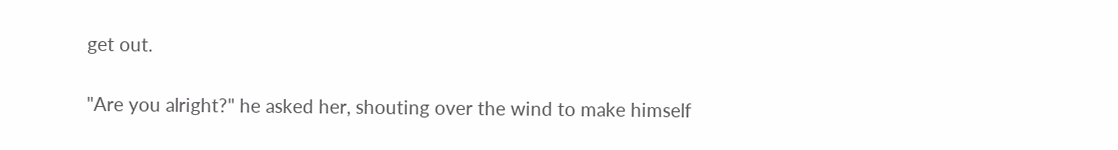get out.

"Are you alright?" he asked her, shouting over the wind to make himself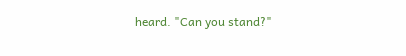heard. "Can you stand?"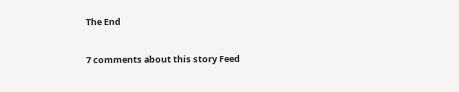The End

7 comments about this story Feed